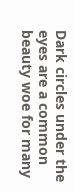Dark circles under the eyes are a common beauty woe for many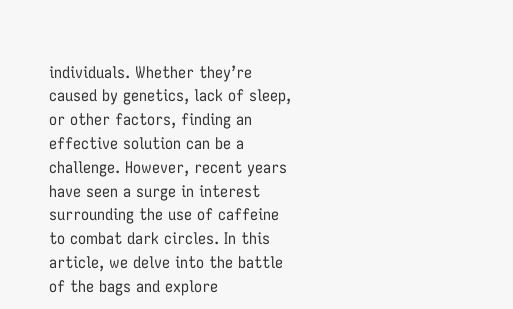individuals. Whether they’re caused by genetics, lack of sleep, or other factors, finding an effective solution can be a challenge. However, recent years have seen a surge in interest surrounding the use of caffeine to combat dark circles. In this article, we delve into the battle of the bags and explore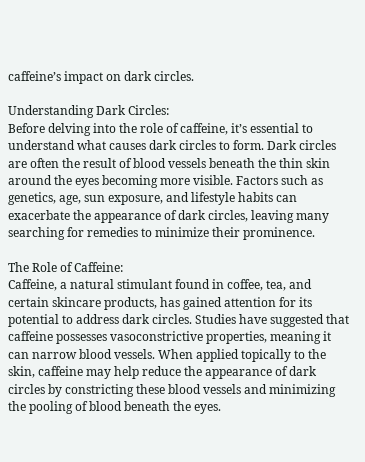caffeine’s impact on dark circles.

Understanding Dark Circles:
Before delving into the role of caffeine, it’s essential to understand what causes dark circles to form. Dark circles are often the result of blood vessels beneath the thin skin around the eyes becoming more visible. Factors such as genetics, age, sun exposure, and lifestyle habits can exacerbate the appearance of dark circles, leaving many searching for remedies to minimize their prominence.

The Role of Caffeine:
Caffeine, a natural stimulant found in coffee, tea, and certain skincare products, has gained attention for its potential to address dark circles. Studies have suggested that caffeine possesses vasoconstrictive properties, meaning it can narrow blood vessels. When applied topically to the skin, caffeine may help reduce the appearance of dark circles by constricting these blood vessels and minimizing the pooling of blood beneath the eyes.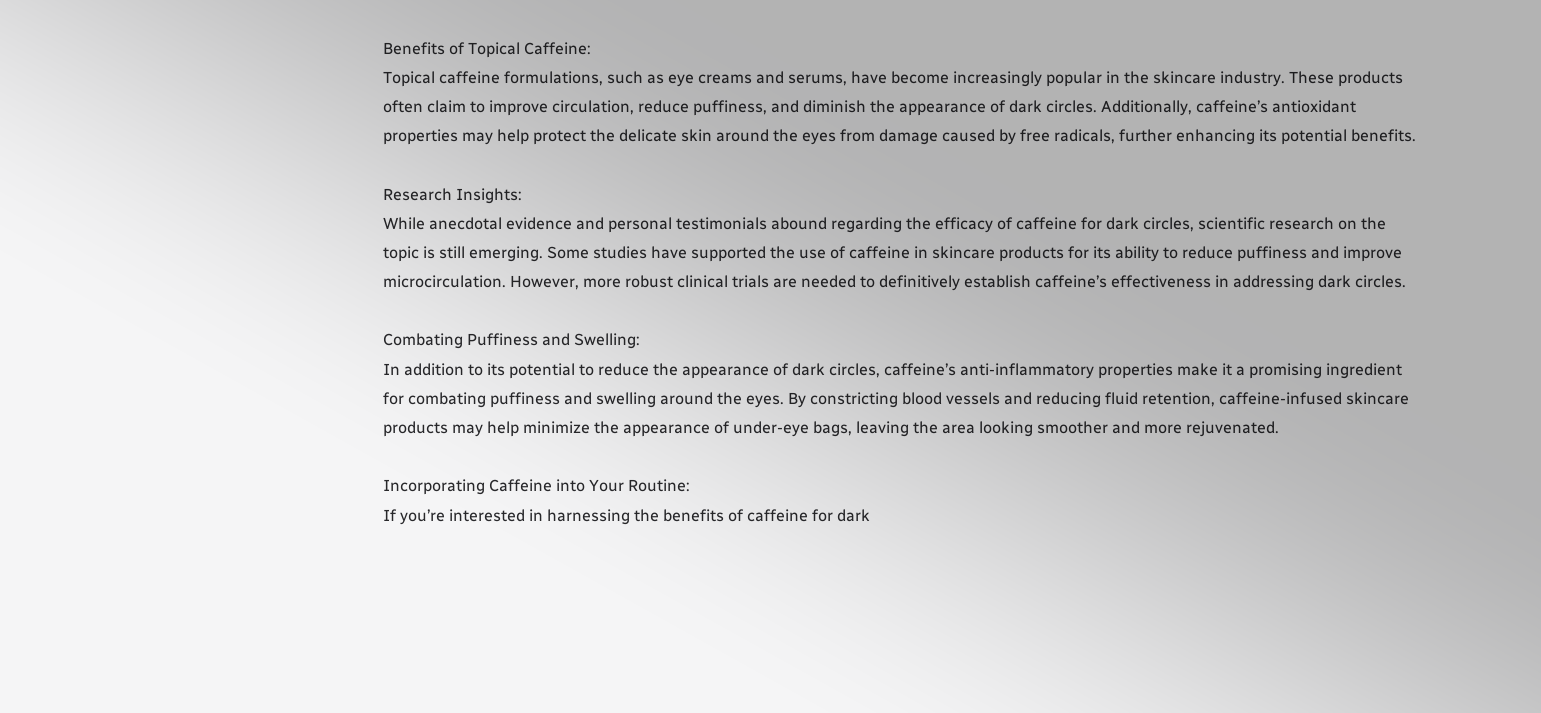Benefits of Topical Caffeine:
Topical caffeine formulations, such as eye creams and serums, have become increasingly popular in the skincare industry. These products often claim to improve circulation, reduce puffiness, and diminish the appearance of dark circles. Additionally, caffeine’s antioxidant properties may help protect the delicate skin around the eyes from damage caused by free radicals, further enhancing its potential benefits.

Research Insights:
While anecdotal evidence and personal testimonials abound regarding the efficacy of caffeine for dark circles, scientific research on the topic is still emerging. Some studies have supported the use of caffeine in skincare products for its ability to reduce puffiness and improve microcirculation. However, more robust clinical trials are needed to definitively establish caffeine’s effectiveness in addressing dark circles.

Combating Puffiness and Swelling:
In addition to its potential to reduce the appearance of dark circles, caffeine’s anti-inflammatory properties make it a promising ingredient for combating puffiness and swelling around the eyes. By constricting blood vessels and reducing fluid retention, caffeine-infused skincare products may help minimize the appearance of under-eye bags, leaving the area looking smoother and more rejuvenated.

Incorporating Caffeine into Your Routine:
If you’re interested in harnessing the benefits of caffeine for dark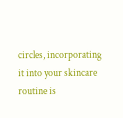circles, incorporating it into your skincare routine is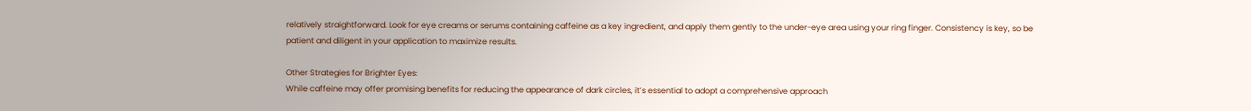relatively straightforward. Look for eye creams or serums containing caffeine as a key ingredient, and apply them gently to the under-eye area using your ring finger. Consistency is key, so be patient and diligent in your application to maximize results.

Other Strategies for Brighter Eyes:
While caffeine may offer promising benefits for reducing the appearance of dark circles, it’s essential to adopt a comprehensive approach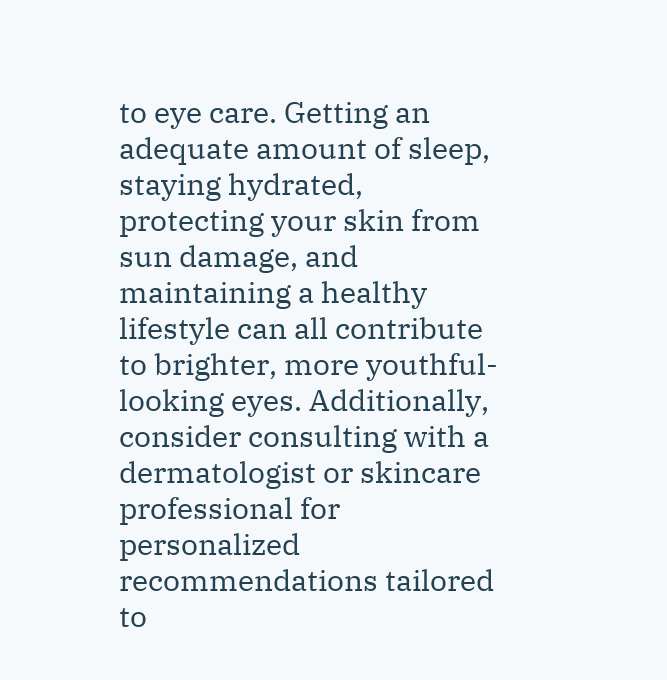to eye care. Getting an adequate amount of sleep, staying hydrated, protecting your skin from sun damage, and maintaining a healthy lifestyle can all contribute to brighter, more youthful-looking eyes. Additionally, consider consulting with a dermatologist or skincare professional for personalized recommendations tailored to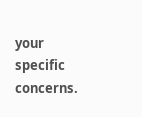your specific concerns.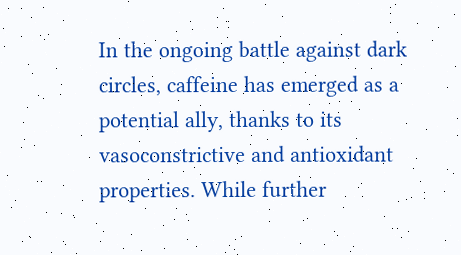In the ongoing battle against dark circles, caffeine has emerged as a potential ally, thanks to its vasoconstrictive and antioxidant properties. While further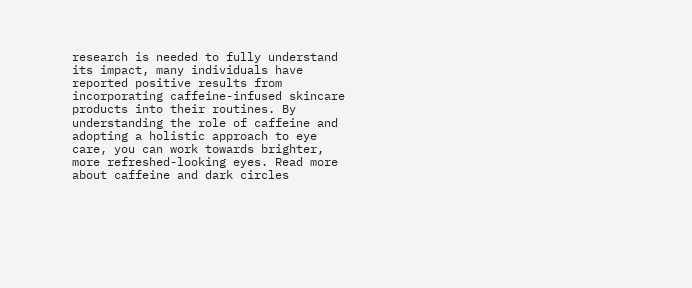research is needed to fully understand its impact, many individuals have reported positive results from incorporating caffeine-infused skincare products into their routines. By understanding the role of caffeine and adopting a holistic approach to eye care, you can work towards brighter, more refreshed-looking eyes. Read more about caffeine and dark circles